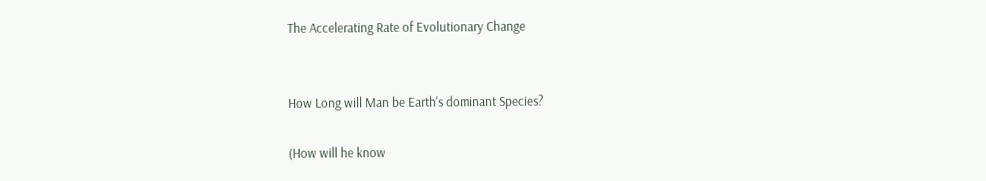The Accelerating Rate of Evolutionary Change


How Long will Man be Earth's dominant Species?

(How will he know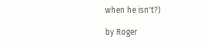when he isn't?)

by Roger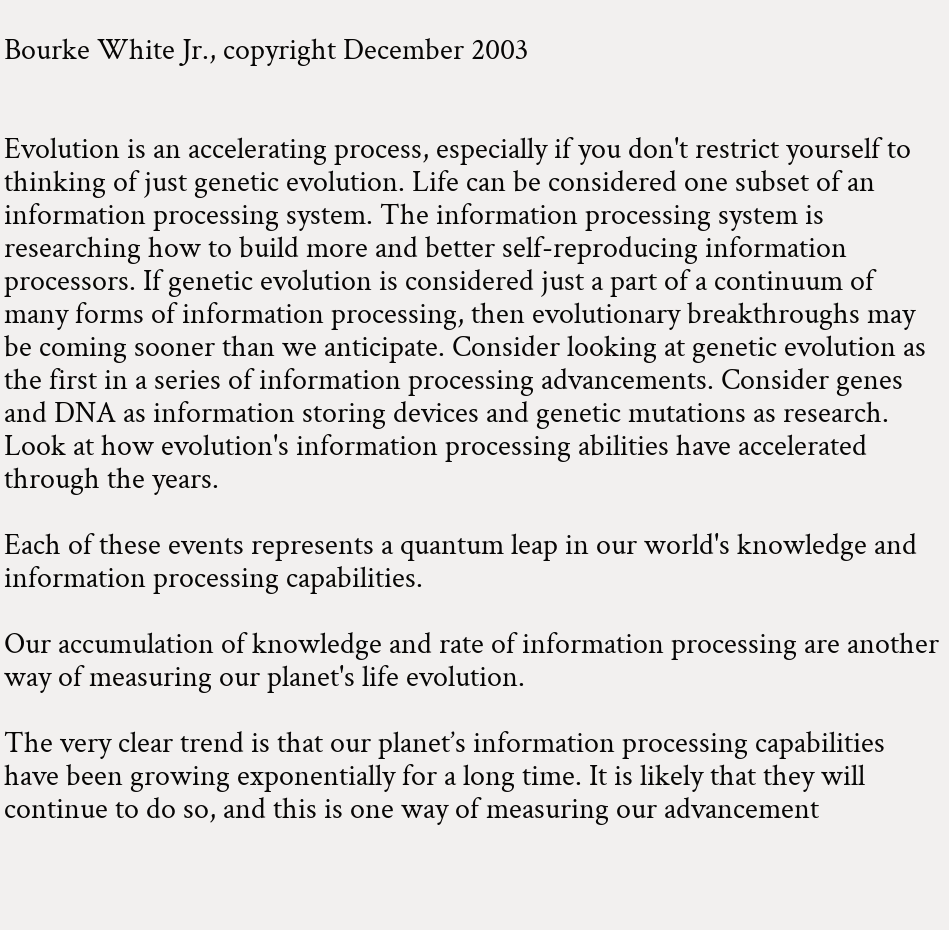Bourke White Jr., copyright December 2003


Evolution is an accelerating process, especially if you don't restrict yourself to thinking of just genetic evolution. Life can be considered one subset of an information processing system. The information processing system is researching how to build more and better self-reproducing information processors. If genetic evolution is considered just a part of a continuum of many forms of information processing, then evolutionary breakthroughs may be coming sooner than we anticipate. Consider looking at genetic evolution as the first in a series of information processing advancements. Consider genes and DNA as information storing devices and genetic mutations as research. Look at how evolution's information processing abilities have accelerated through the years.

Each of these events represents a quantum leap in our world's knowledge and information processing capabilities.

Our accumulation of knowledge and rate of information processing are another way of measuring our planet's life evolution.

The very clear trend is that our planet’s information processing capabilities have been growing exponentially for a long time. It is likely that they will continue to do so, and this is one way of measuring our advancement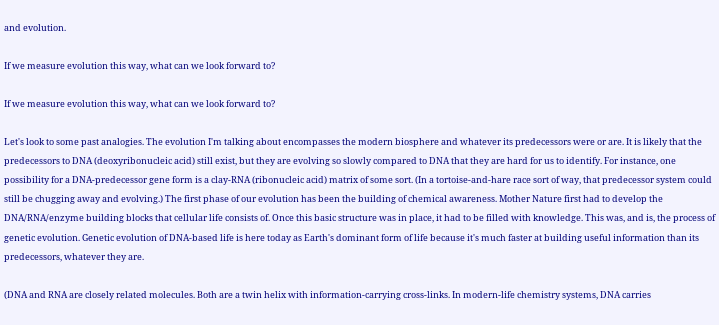and evolution.

If we measure evolution this way, what can we look forward to?

If we measure evolution this way, what can we look forward to?

Let's look to some past analogies. The evolution I'm talking about encompasses the modern biosphere and whatever its predecessors were or are. It is likely that the predecessors to DNA (deoxyribonucleic acid) still exist, but they are evolving so slowly compared to DNA that they are hard for us to identify. For instance, one possibility for a DNA-predecessor gene form is a clay-RNA (ribonucleic acid) matrix of some sort. (In a tortoise-and-hare race sort of way, that predecessor system could still be chugging away and evolving.) The first phase of our evolution has been the building of chemical awareness. Mother Nature first had to develop the DNA/RNA/enzyme building blocks that cellular life consists of. Once this basic structure was in place, it had to be filled with knowledge. This was, and is, the process of genetic evolution. Genetic evolution of DNA-based life is here today as Earth's dominant form of life because it's much faster at building useful information than its predecessors, whatever they are.

(DNA and RNA are closely related molecules. Both are a twin helix with information-carrying cross-links. In modern-life chemistry systems, DNA carries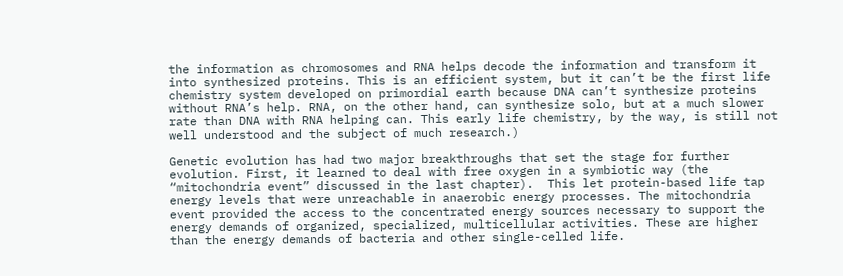the information as chromosomes and RNA helps decode the information and transform it into synthesized proteins. This is an efficient system, but it can’t be the first life chemistry system developed on primordial earth because DNA can’t synthesize proteins without RNA’s help. RNA, on the other hand, can synthesize solo, but at a much slower rate than DNA with RNA helping can. This early life chemistry, by the way, is still not well understood and the subject of much research.)

Genetic evolution has had two major breakthroughs that set the stage for further evolution. First, it learned to deal with free oxygen in a symbiotic way (the “mitochondria event” discussed in the last chapter).  This let protein-based life tap energy levels that were unreachable in anaerobic energy processes. The mitochondria event provided the access to the concentrated energy sources necessary to support the energy demands of organized, specialized, multicellular activities. These are higher than the energy demands of bacteria and other single-celled life.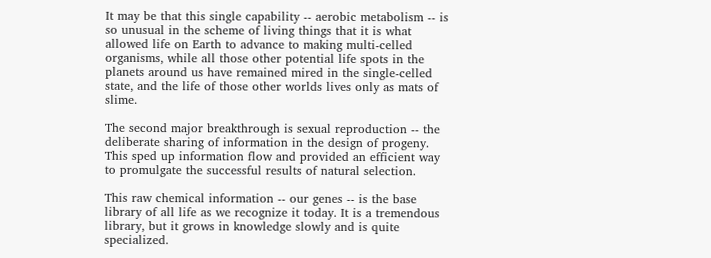It may be that this single capability -- aerobic metabolism -- is so unusual in the scheme of living things that it is what allowed life on Earth to advance to making multi-celled organisms, while all those other potential life spots in the planets around us have remained mired in the single-celled state, and the life of those other worlds lives only as mats of slime.

The second major breakthrough is sexual reproduction -- the deliberate sharing of information in the design of progeny. This sped up information flow and provided an efficient way to promulgate the successful results of natural selection.

This raw chemical information -- our genes -- is the base library of all life as we recognize it today. It is a tremendous library, but it grows in knowledge slowly and is quite specialized.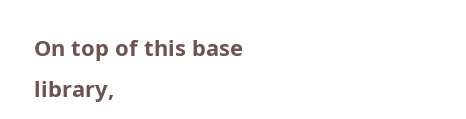On top of this base library,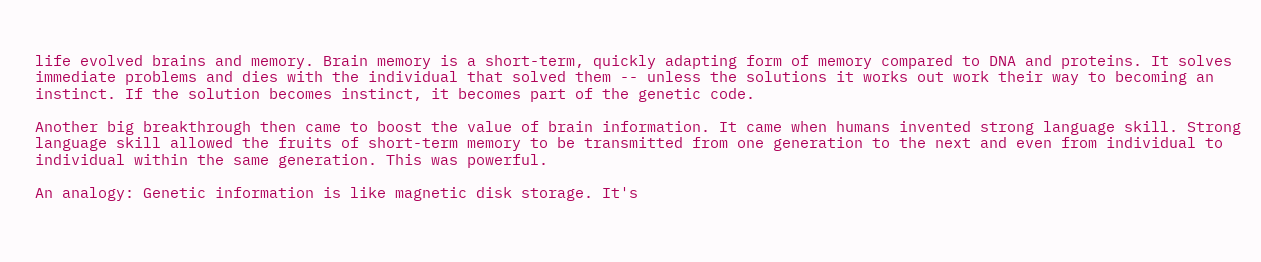life evolved brains and memory. Brain memory is a short-term, quickly adapting form of memory compared to DNA and proteins. It solves immediate problems and dies with the individual that solved them -- unless the solutions it works out work their way to becoming an instinct. If the solution becomes instinct, it becomes part of the genetic code.

Another big breakthrough then came to boost the value of brain information. It came when humans invented strong language skill. Strong language skill allowed the fruits of short-term memory to be transmitted from one generation to the next and even from individual to individual within the same generation. This was powerful.

An analogy: Genetic information is like magnetic disk storage. It's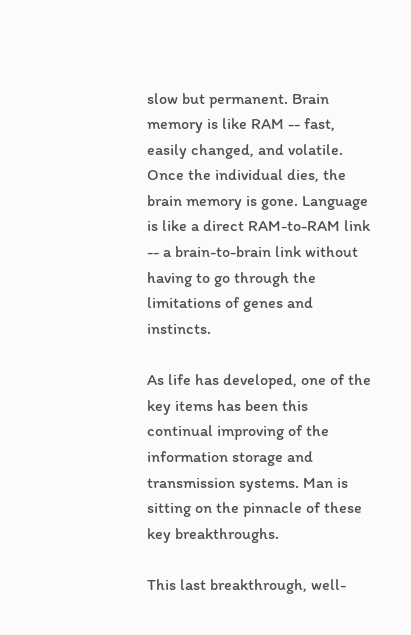slow but permanent. Brain memory is like RAM -- fast, easily changed, and volatile.  Once the individual dies, the brain memory is gone. Language is like a direct RAM-to-RAM link -- a brain-to-brain link without having to go through the limitations of genes and instincts.

As life has developed, one of the key items has been this continual improving of the information storage and transmission systems. Man is sitting on the pinnacle of these key breakthroughs.

This last breakthrough, well-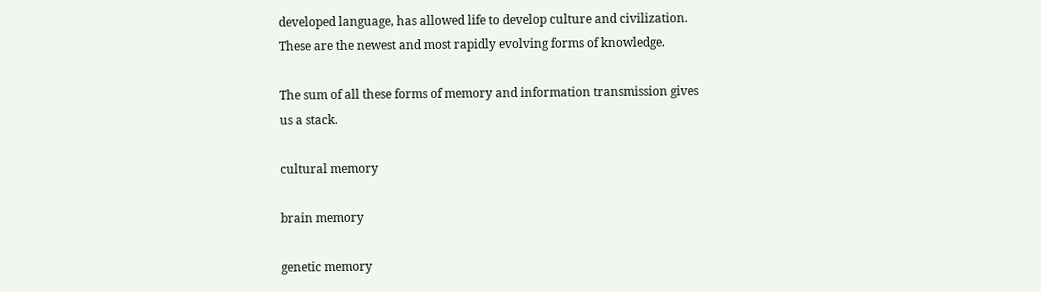developed language, has allowed life to develop culture and civilization. These are the newest and most rapidly evolving forms of knowledge.

The sum of all these forms of memory and information transmission gives us a stack.

cultural memory

brain memory

genetic memory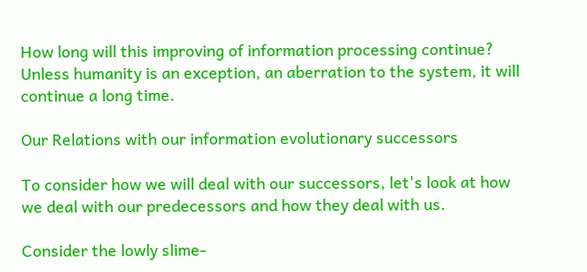How long will this improving of information processing continue? Unless humanity is an exception, an aberration to the system, it will continue a long time.

Our Relations with our information evolutionary successors

To consider how we will deal with our successors, let's look at how we deal with our predecessors and how they deal with us.

Consider the lowly slime-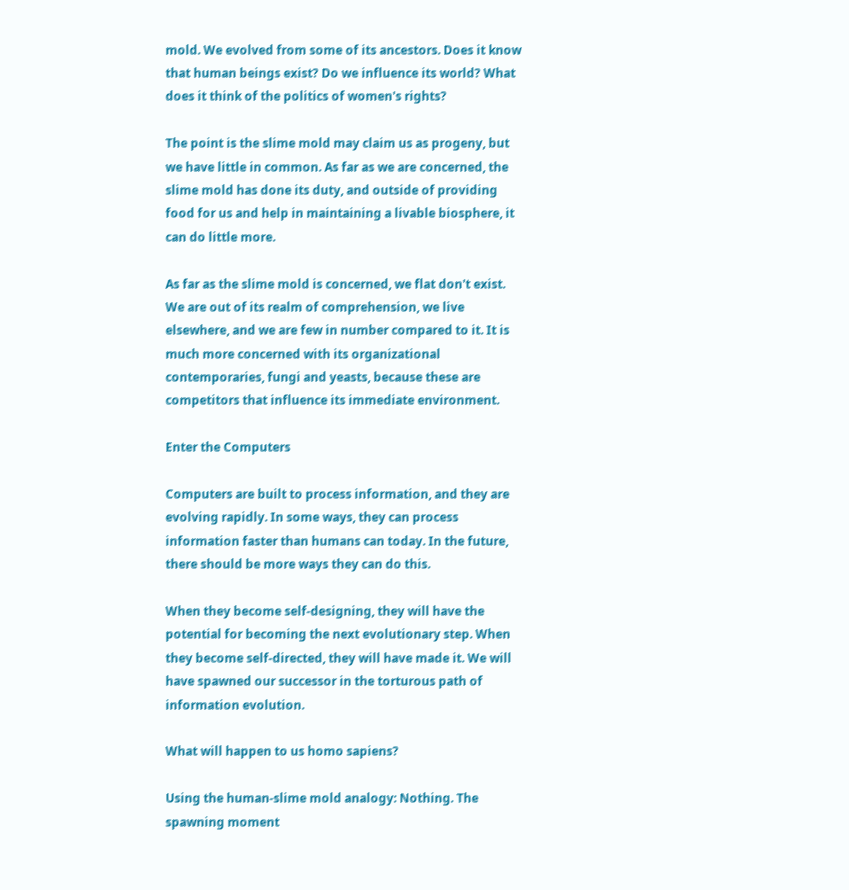mold. We evolved from some of its ancestors. Does it know that human beings exist? Do we influence its world? What does it think of the politics of women's rights?

The point is the slime mold may claim us as progeny, but we have little in common. As far as we are concerned, the slime mold has done its duty, and outside of providing food for us and help in maintaining a livable biosphere, it can do little more.

As far as the slime mold is concerned, we flat don't exist. We are out of its realm of comprehension, we live elsewhere, and we are few in number compared to it. It is much more concerned with its organizational contemporaries, fungi and yeasts, because these are competitors that influence its immediate environment.

Enter the Computers

Computers are built to process information, and they are evolving rapidly. In some ways, they can process information faster than humans can today. In the future, there should be more ways they can do this.

When they become self-designing, they will have the potential for becoming the next evolutionary step. When they become self-directed, they will have made it. We will have spawned our successor in the torturous path of information evolution.

What will happen to us homo sapiens?

Using the human-slime mold analogy: Nothing. The spawning moment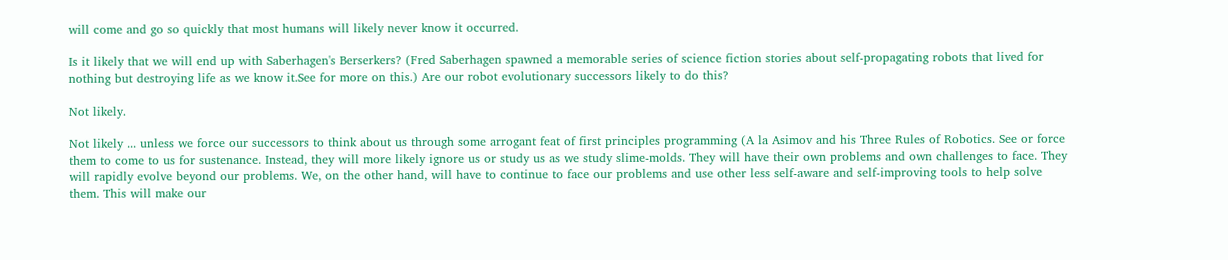will come and go so quickly that most humans will likely never know it occurred.

Is it likely that we will end up with Saberhagen's Berserkers? (Fred Saberhagen spawned a memorable series of science fiction stories about self-propagating robots that lived for nothing but destroying life as we know it.See for more on this.) Are our robot evolutionary successors likely to do this?

Not likely.

Not likely ... unless we force our successors to think about us through some arrogant feat of first principles programming (A la Asimov and his Three Rules of Robotics. See or force them to come to us for sustenance. Instead, they will more likely ignore us or study us as we study slime-molds. They will have their own problems and own challenges to face. They will rapidly evolve beyond our problems. We, on the other hand, will have to continue to face our problems and use other less self-aware and self-improving tools to help solve them. This will make our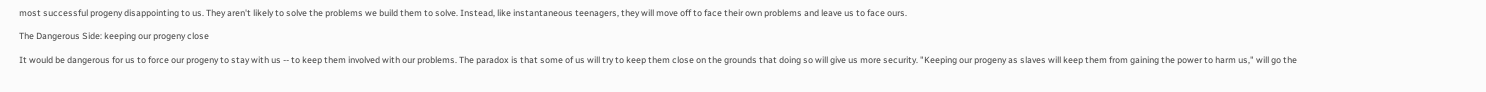most successful progeny disappointing to us. They aren't likely to solve the problems we build them to solve. Instead, like instantaneous teenagers, they will move off to face their own problems and leave us to face ours.

The Dangerous Side: keeping our progeny close

It would be dangerous for us to force our progeny to stay with us -- to keep them involved with our problems. The paradox is that some of us will try to keep them close on the grounds that doing so will give us more security. "Keeping our progeny as slaves will keep them from gaining the power to harm us," will go the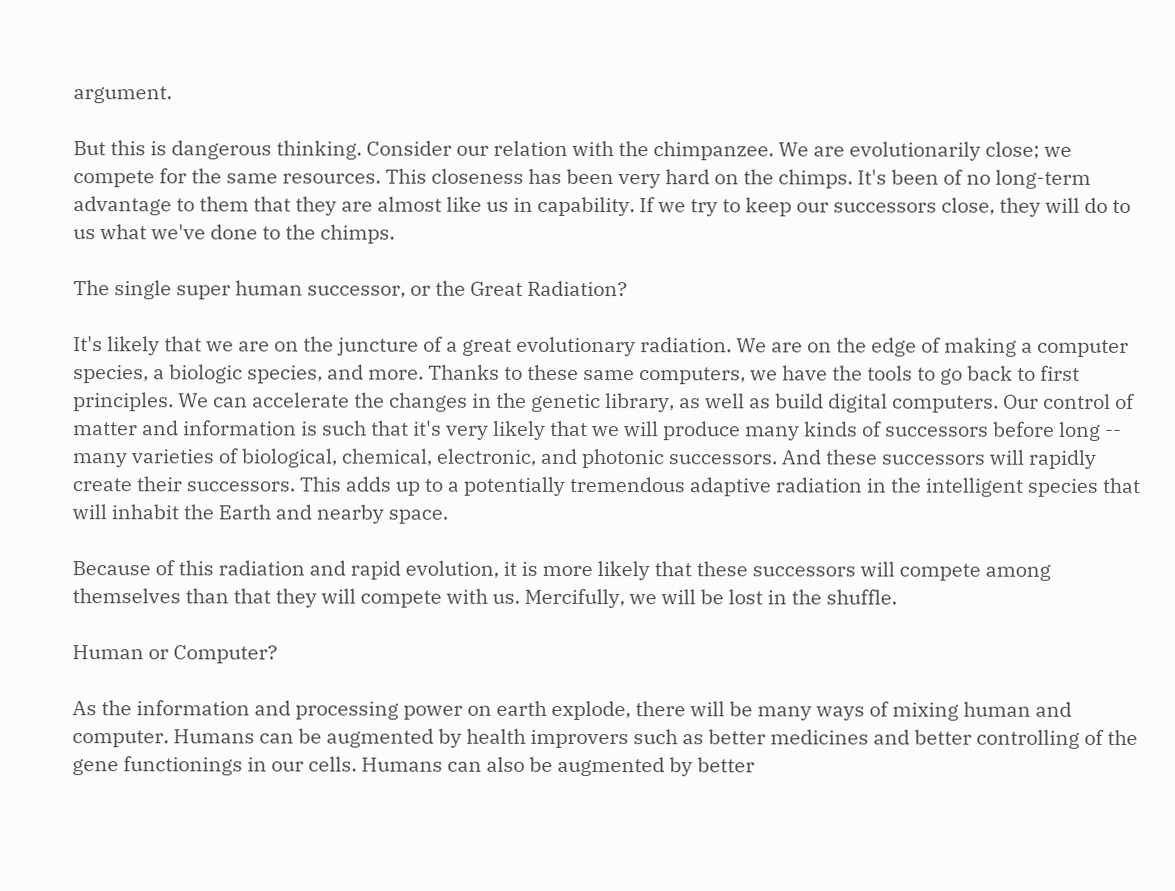argument.

But this is dangerous thinking. Consider our relation with the chimpanzee. We are evolutionarily close; we compete for the same resources. This closeness has been very hard on the chimps. It's been of no long-term advantage to them that they are almost like us in capability. If we try to keep our successors close, they will do to us what we've done to the chimps.

The single super human successor, or the Great Radiation?

It's likely that we are on the juncture of a great evolutionary radiation. We are on the edge of making a computer species, a biologic species, and more. Thanks to these same computers, we have the tools to go back to first principles. We can accelerate the changes in the genetic library, as well as build digital computers. Our control of matter and information is such that it's very likely that we will produce many kinds of successors before long -- many varieties of biological, chemical, electronic, and photonic successors. And these successors will rapidly create their successors. This adds up to a potentially tremendous adaptive radiation in the intelligent species that will inhabit the Earth and nearby space.

Because of this radiation and rapid evolution, it is more likely that these successors will compete among themselves than that they will compete with us. Mercifully, we will be lost in the shuffle.

Human or Computer?

As the information and processing power on earth explode, there will be many ways of mixing human and computer. Humans can be augmented by health improvers such as better medicines and better controlling of the gene functionings in our cells. Humans can also be augmented by better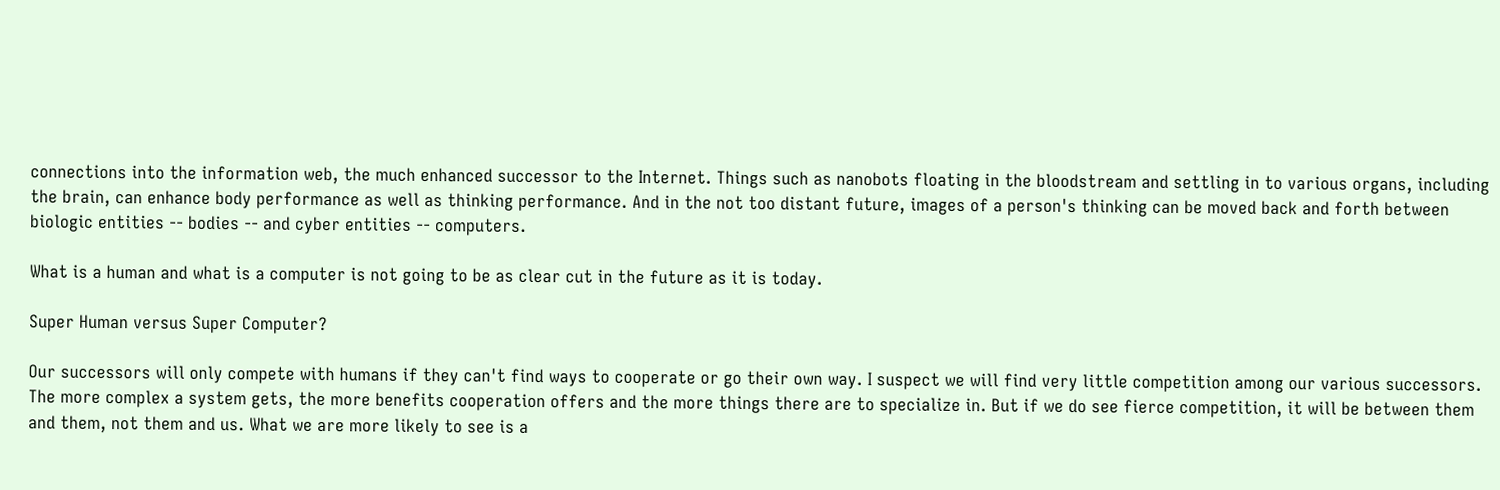connections into the information web, the much enhanced successor to the Internet. Things such as nanobots floating in the bloodstream and settling in to various organs, including the brain, can enhance body performance as well as thinking performance. And in the not too distant future, images of a person's thinking can be moved back and forth between biologic entities -- bodies -- and cyber entities -- computers.

What is a human and what is a computer is not going to be as clear cut in the future as it is today.

Super Human versus Super Computer?

Our successors will only compete with humans if they can't find ways to cooperate or go their own way. I suspect we will find very little competition among our various successors. The more complex a system gets, the more benefits cooperation offers and the more things there are to specialize in. But if we do see fierce competition, it will be between them and them, not them and us. What we are more likely to see is a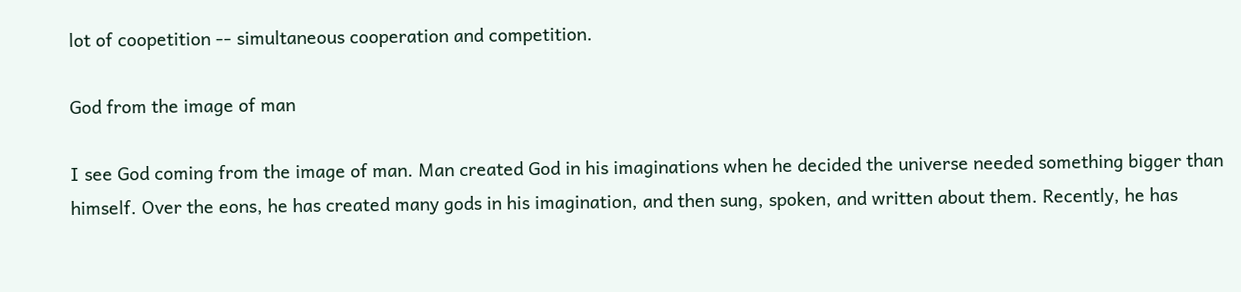lot of coopetition -- simultaneous cooperation and competition.

God from the image of man

I see God coming from the image of man. Man created God in his imaginations when he decided the universe needed something bigger than himself. Over the eons, he has created many gods in his imagination, and then sung, spoken, and written about them. Recently, he has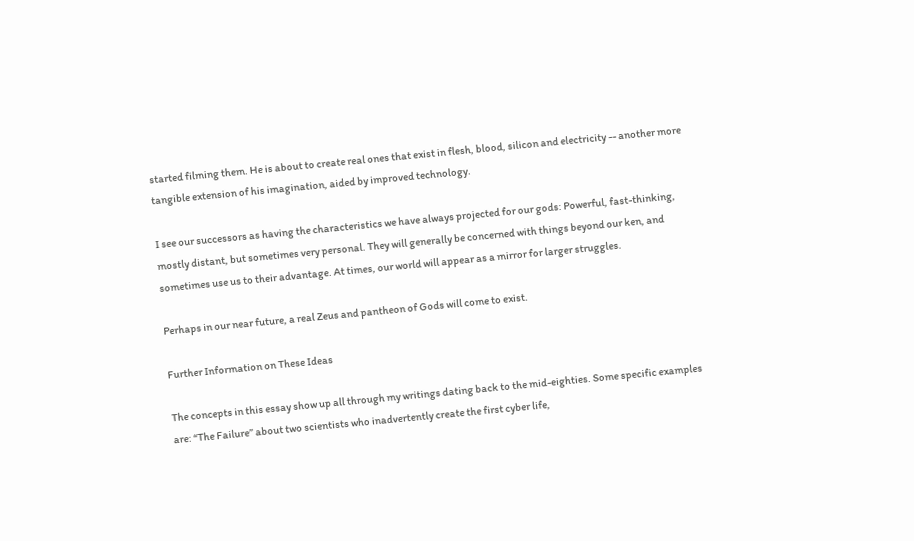started filming them. He is about to create real ones that exist in flesh, blood, silicon and electricity -- another more tangible extension of his imagination, aided by improved technology.

I see our successors as having the characteristics we have always projected for our gods: Powerful, fast-thinking, mostly distant, but sometimes very personal. They will generally be concerned with things beyond our ken, and sometimes use us to their advantage. At times, our world will appear as a mirror for larger struggles.

Perhaps in our near future, a real Zeus and pantheon of Gods will come to exist.

Further Information on These Ideas

The concepts in this essay show up all through my writings dating back to the mid-eighties. Some specific examples are: “The Failure” about two scientists who inadvertently create the first cyber life,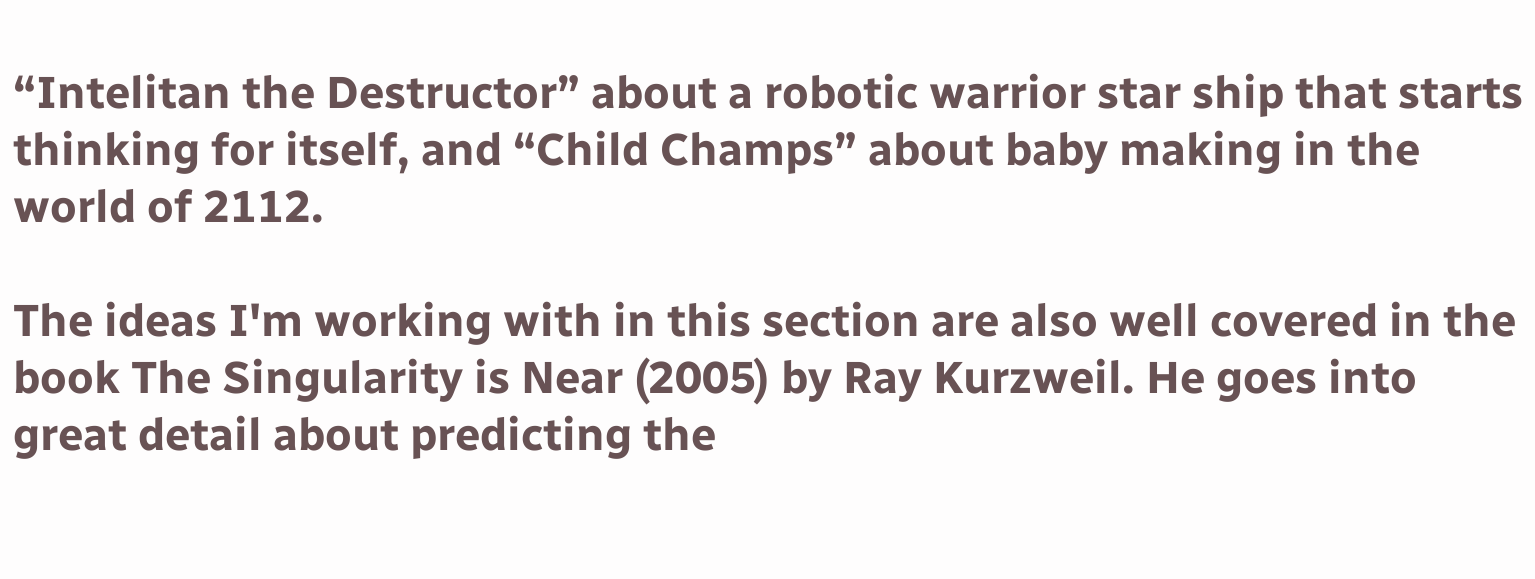“Intelitan the Destructor” about a robotic warrior star ship that starts thinking for itself, and “Child Champs” about baby making in the world of 2112.

The ideas I'm working with in this section are also well covered in the book The Singularity is Near (2005) by Ray Kurzweil. He goes into great detail about predicting the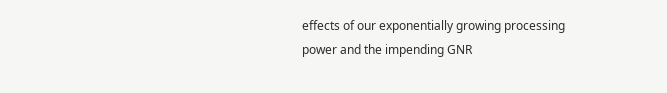effects of our exponentially growing processing power and the impending GNR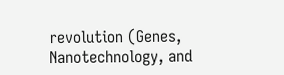revolution (Genes, Nanotechnology, and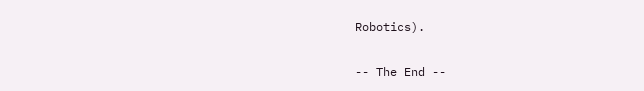Robotics).

-- The End --